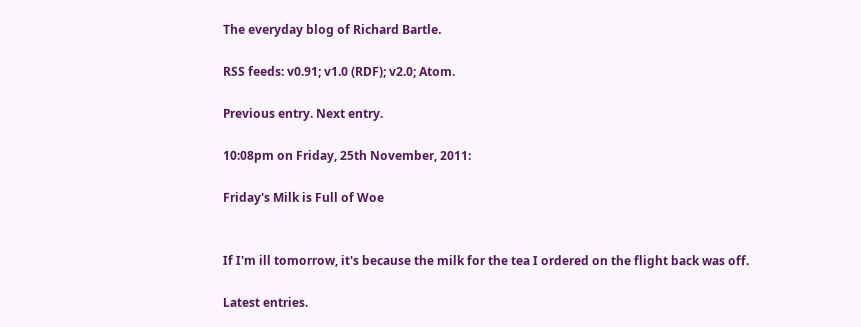The everyday blog of Richard Bartle.

RSS feeds: v0.91; v1.0 (RDF); v2.0; Atom.

Previous entry. Next entry.

10:08pm on Friday, 25th November, 2011:

Friday's Milk is Full of Woe


If I'm ill tomorrow, it's because the milk for the tea I ordered on the flight back was off.

Latest entries.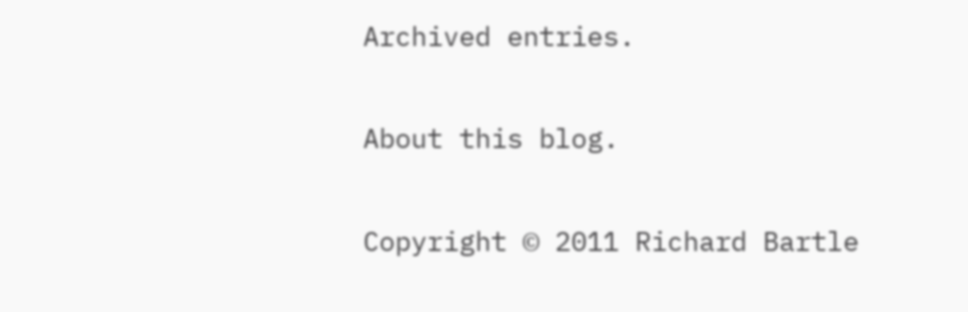Archived entries.

About this blog.

Copyright © 2011 Richard Bartle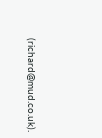(richard@mud.co.uk).